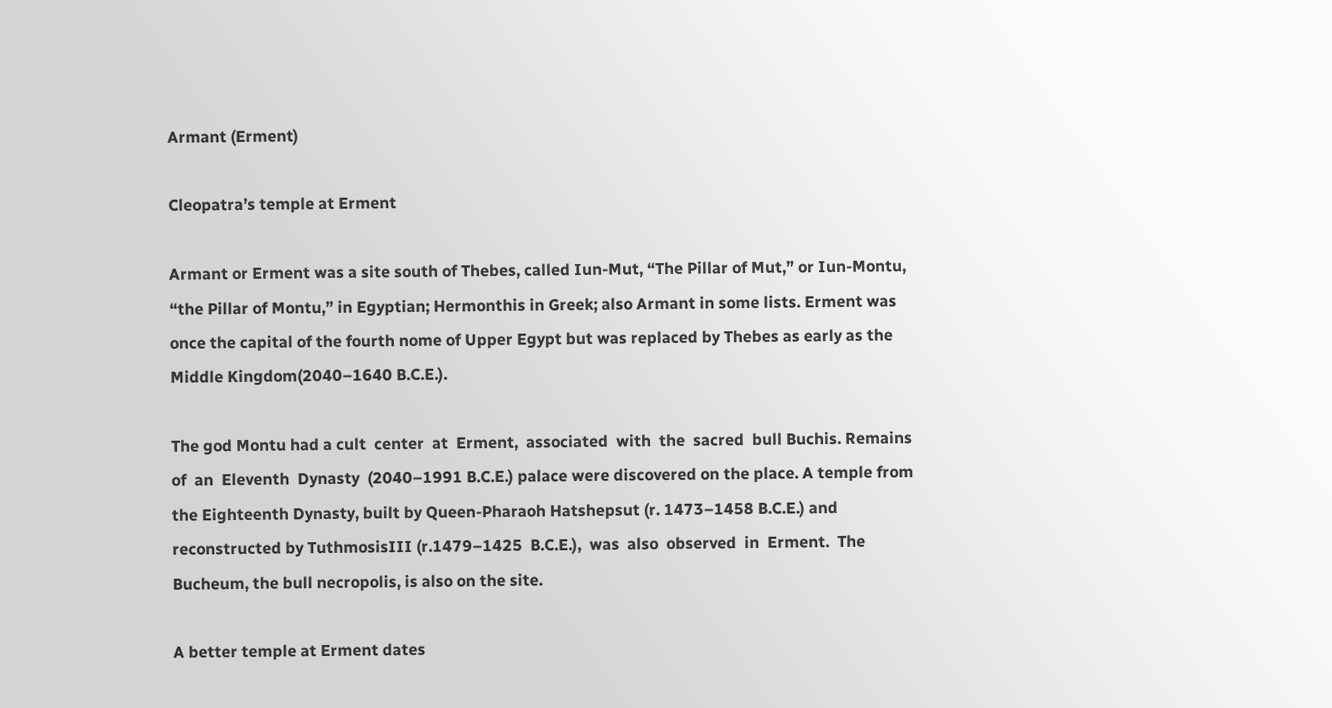Armant (Erment)

Cleopatra’s temple at Erment

Armant or Erment was a site south of Thebes, called Iun-Mut, “The Pillar of Mut,” or Iun-Montu, “the Pillar of Montu,” in Egyptian; Hermonthis in Greek; also Armant in some lists. Erment was once the capital of the fourth nome of Upper Egypt but was replaced by Thebes as early as the Middle Kingdom(2040–1640 B.C.E.).

The god Montu had a cult  center  at  Erment,  associated  with  the  sacred  bull Buchis. Remains  of  an  Eleventh  Dynasty  (2040–1991 B.C.E.) palace were discovered on the place. A temple from the Eighteenth Dynasty, built by Queen-Pharaoh Hatshepsut (r. 1473–1458 B.C.E.) and reconstructed by TuthmosisIII (r.1479–1425  B.C.E.),  was  also  observed  in  Erment.  The Bucheum, the bull necropolis, is also on the site.

A better temple at Erment dates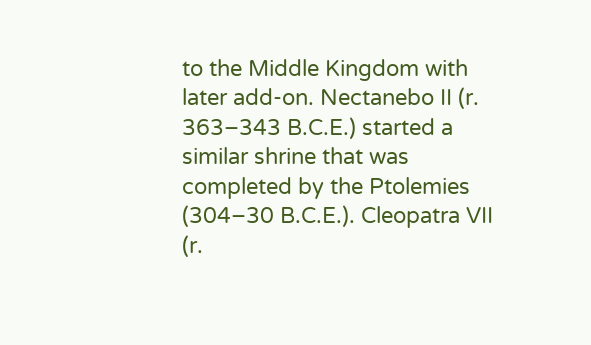to the Middle Kingdom with later add-on. Nectanebo II (r.  363–343 B.C.E.) started a similar shrine that was completed by the Ptolemies (304–30 B.C.E.). Cleopatra VII (r.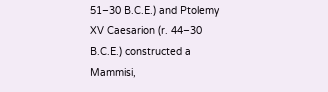51–30 B.C.E.) and Ptolemy XV Caesarion (r. 44–30 B.C.E.) constructed a Mammisi,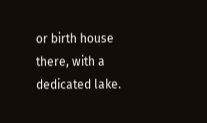or birth house there, with a dedicated lake.